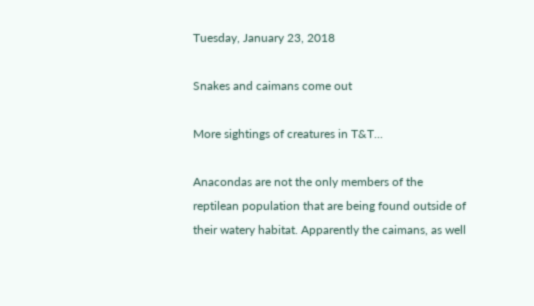Tuesday, January 23, 2018

Snakes and caimans come out

More sightings of creatures in T&T...

Anacondas are not the only members of the reptilean population that are being found outside of their watery habitat. Apparently the caimans, as well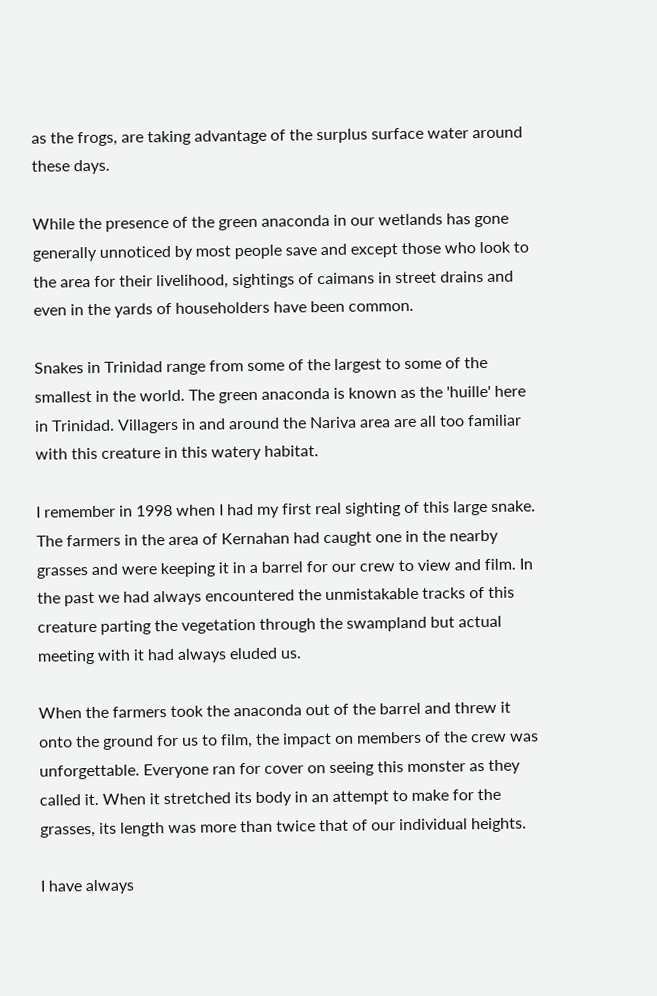as the frogs, are taking advantage of the surplus surface water around these days.

While the presence of the green anaconda in our wetlands has gone generally unnoticed by most people save and except those who look to the area for their livelihood, sightings of caimans in street drains and even in the yards of householders have been common.

Snakes in Trinidad range from some of the largest to some of the smallest in the world. The green anaconda is known as the 'huille' here in Trinidad. Villagers in and around the Nariva area are all too familiar with this creature in this watery habitat.

I remember in 1998 when I had my first real sighting of this large snake. The farmers in the area of Kernahan had caught one in the nearby grasses and were keeping it in a barrel for our crew to view and film. In the past we had always encountered the unmistakable tracks of this creature parting the vegetation through the swampland but actual meeting with it had always eluded us.

When the farmers took the anaconda out of the barrel and threw it onto the ground for us to film, the impact on members of the crew was unforgettable. Everyone ran for cover on seeing this monster as they called it. When it stretched its body in an attempt to make for the grasses, its length was more than twice that of our individual heights.

I have always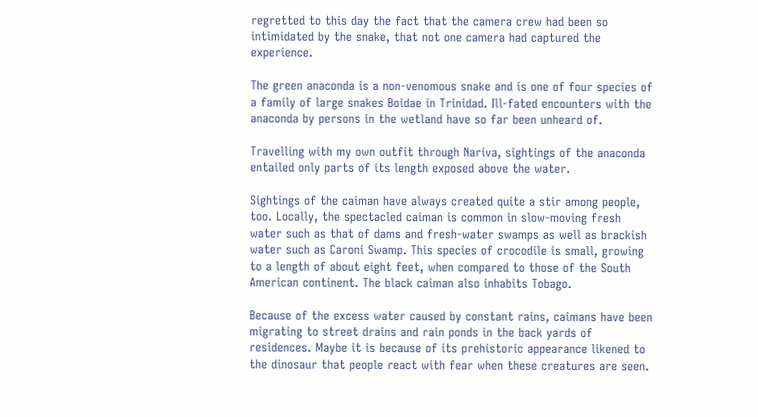regretted to this day the fact that the camera crew had been so intimidated by the snake, that not one camera had captured the experience.

The green anaconda is a non-venomous snake and is one of four species of a family of large snakes Boidae in Trinidad. Ill-fated encounters with the anaconda by persons in the wetland have so far been unheard of.

Travelling with my own outfit through Nariva, sightings of the anaconda entailed only parts of its length exposed above the water.

Sightings of the caiman have always created quite a stir among people, too. Locally, the spectacled caiman is common in slow-moving fresh water such as that of dams and fresh-water swamps as well as brackish water such as Caroni Swamp. This species of crocodile is small, growing to a length of about eight feet, when compared to those of the South American continent. The black caiman also inhabits Tobago.

Because of the excess water caused by constant rains, caimans have been migrating to street drains and rain ponds in the back yards of residences. Maybe it is because of its prehistoric appearance likened to the dinosaur that people react with fear when these creatures are seen.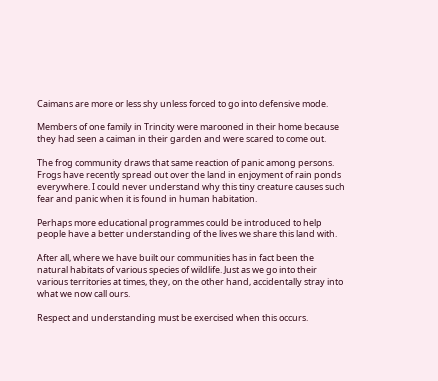Caimans are more or less shy unless forced to go into defensive mode.

Members of one family in Trincity were marooned in their home because they had seen a caiman in their garden and were scared to come out.

The frog community draws that same reaction of panic among persons. Frogs have recently spread out over the land in enjoyment of rain ponds everywhere. I could never understand why this tiny creature causes such fear and panic when it is found in human habitation.

Perhaps more educational programmes could be introduced to help people have a better understanding of the lives we share this land with.

After all, where we have built our communities has in fact been the natural habitats of various species of wildlife. Just as we go into their various territories at times, they, on the other hand, accidentally stray into what we now call ours.

Respect and understanding must be exercised when this occurs.